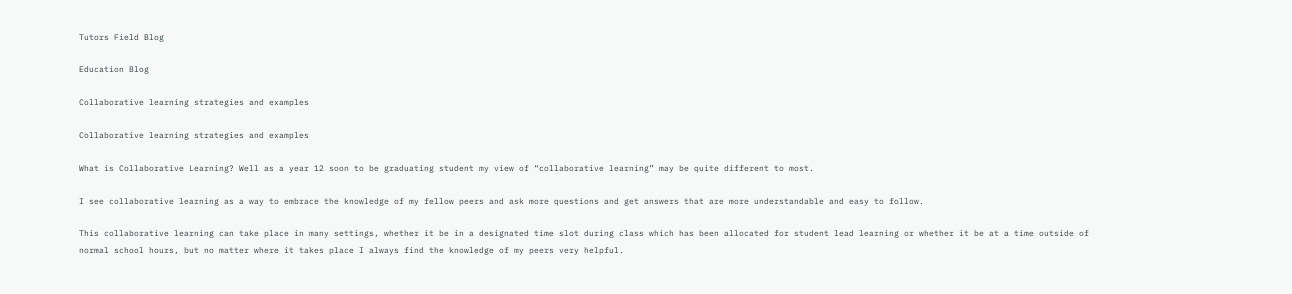Tutors Field Blog

Education Blog

Collaborative learning strategies and examples

Collaborative learning strategies and examples

What is Collaborative Learning? Well as a year 12 soon to be graduating student my view of “collaborative learning” may be quite different to most.

I see collaborative learning as a way to embrace the knowledge of my fellow peers and ask more questions and get answers that are more understandable and easy to follow.

This collaborative learning can take place in many settings, whether it be in a designated time slot during class which has been allocated for student lead learning or whether it be at a time outside of normal school hours, but no matter where it takes place I always find the knowledge of my peers very helpful.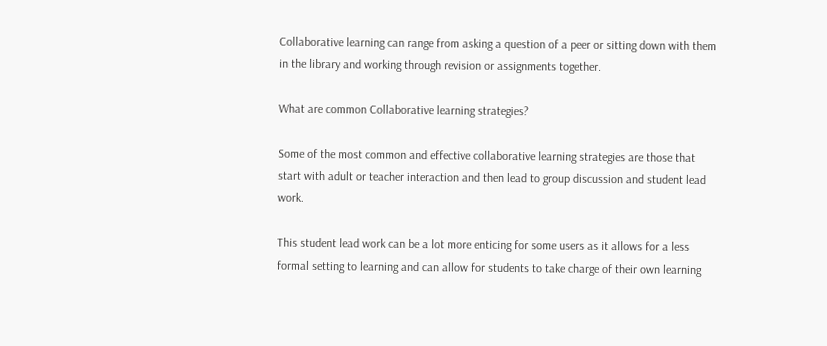Collaborative learning can range from asking a question of a peer or sitting down with them in the library and working through revision or assignments together.

What are common Collaborative learning strategies?

Some of the most common and effective collaborative learning strategies are those that start with adult or teacher interaction and then lead to group discussion and student lead work.

This student lead work can be a lot more enticing for some users as it allows for a less formal setting to learning and can allow for students to take charge of their own learning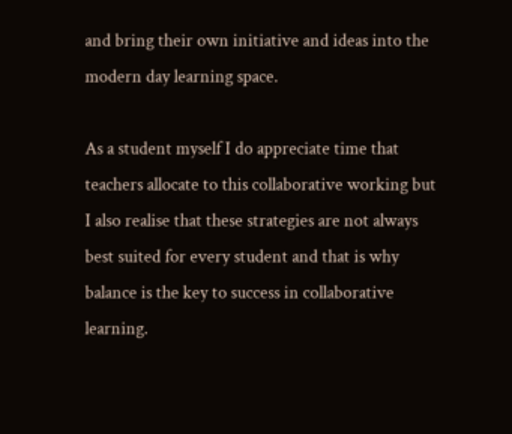and bring their own initiative and ideas into the modern day learning space.

As a student myself I do appreciate time that teachers allocate to this collaborative working but I also realise that these strategies are not always best suited for every student and that is why balance is the key to success in collaborative learning.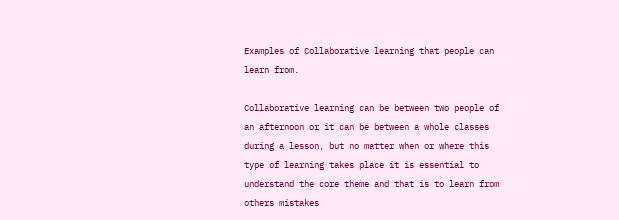Examples of Collaborative learning that people can learn from.

Collaborative learning can be between two people of an afternoon or it can be between a whole classes during a lesson, but no matter when or where this type of learning takes place it is essential to understand the core theme and that is to learn from others mistakes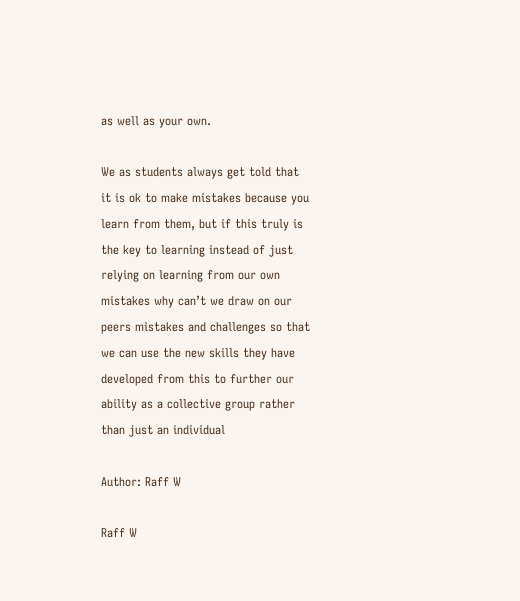as well as your own.

We as students always get told that it is ok to make mistakes because you learn from them, but if this truly is the key to learning instead of just relying on learning from our own mistakes why can’t we draw on our peers mistakes and challenges so that we can use the new skills they have developed from this to further our ability as a collective group rather than just an individual

Author: Raff W

Raff W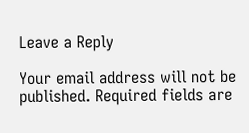Leave a Reply

Your email address will not be published. Required fields are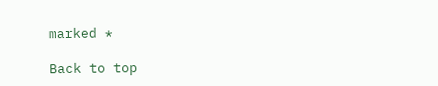marked *

Back to top